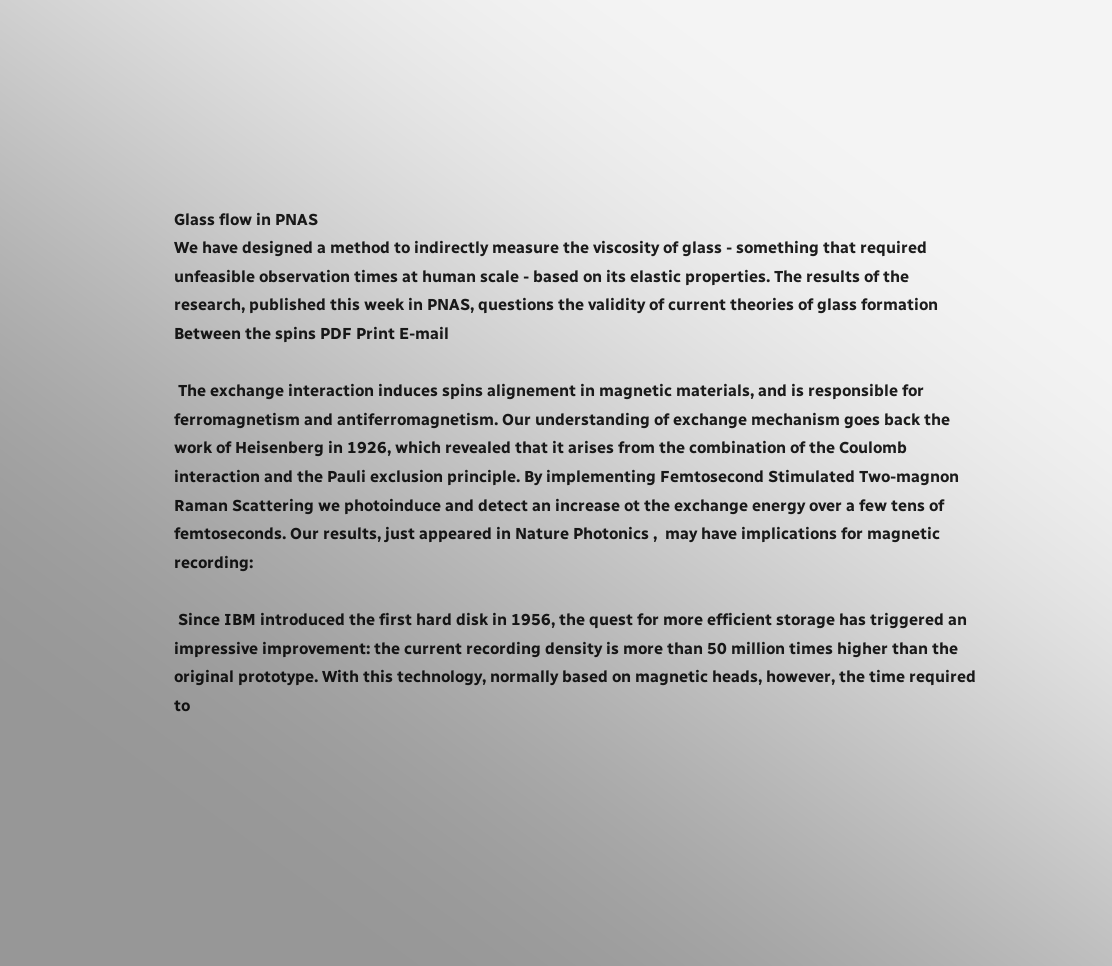Glass flow in PNAS
We have designed a method to indirectly measure the viscosity of glass - something that required unfeasible observation times at human scale - based on its elastic properties. The results of the research, published this week in PNAS, questions the validity of current theories of glass formation
Between the spins PDF Print E-mail

 The exchange interaction induces spins alignement in magnetic materials, and is responsible for ferromagnetism and antiferromagnetism. Our understanding of exchange mechanism goes back the work of Heisenberg in 1926, which revealed that it arises from the combination of the Coulomb interaction and the Pauli exclusion principle. By implementing Femtosecond Stimulated Two-magnon Raman Scattering we photoinduce and detect an increase ot the exchange energy over a few tens of femtoseconds. Our results, just appeared in Nature Photonics ,  may have implications for magnetic recording:

 Since IBM introduced the first hard disk in 1956, the quest for more efficient storage has triggered an impressive improvement: the current recording density is more than 50 million times higher than the original prototype. With this technology, normally based on magnetic heads, however, the time required to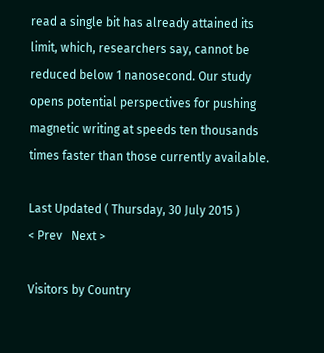read a single bit has already attained its limit, which, researchers say, cannot be reduced below 1 nanosecond. Our study opens potential perspectives for pushing magnetic writing at speeds ten thousands times faster than those currently available.

Last Updated ( Thursday, 30 July 2015 )
< Prev   Next >

Visitors by Country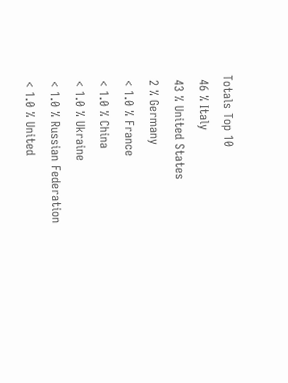Totals Top 10
 46 % Italy
 43 % United States
 2 % Germany
 < 1.0 % France
 < 1.0 % China
 < 1.0 % Ukraine
 < 1.0 % Russian Federation
 < 1.0 % United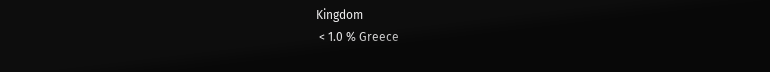Kingdom
 < 1.0 % Greece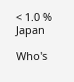< 1.0 % Japan

Who's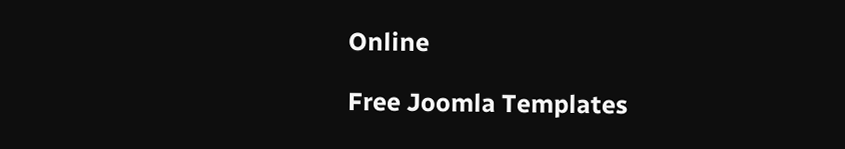Online

Free Joomla Templates